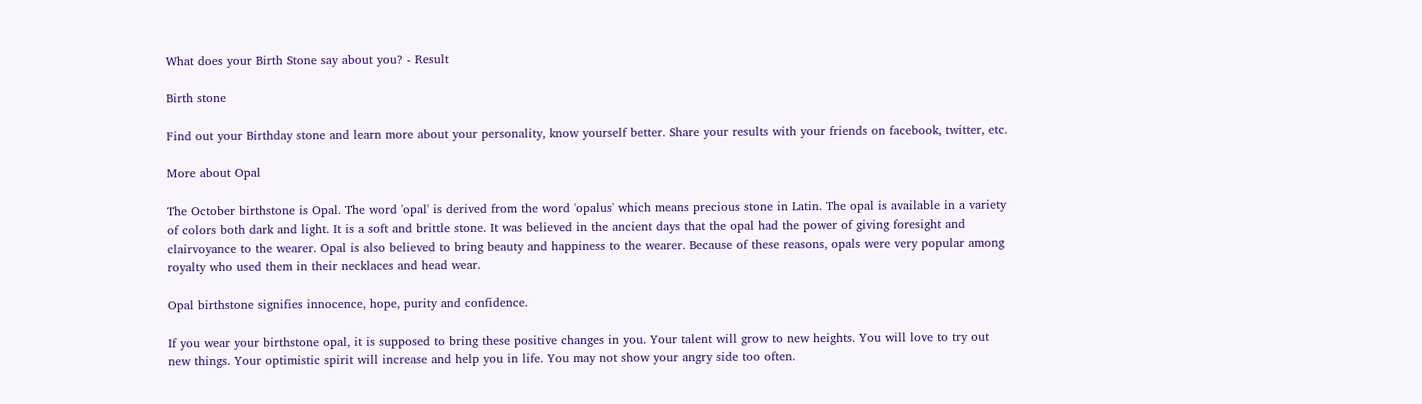What does your Birth Stone say about you? - Result

Birth stone

Find out your Birthday stone and learn more about your personality, know yourself better. Share your results with your friends on facebook, twitter, etc.

More about Opal

The October birthstone is Opal. The word 'opal' is derived from the word 'opalus' which means precious stone in Latin. The opal is available in a variety of colors both dark and light. It is a soft and brittle stone. It was believed in the ancient days that the opal had the power of giving foresight and clairvoyance to the wearer. Opal is also believed to bring beauty and happiness to the wearer. Because of these reasons, opals were very popular among royalty who used them in their necklaces and head wear.

Opal birthstone signifies innocence, hope, purity and confidence.

If you wear your birthstone opal, it is supposed to bring these positive changes in you. Your talent will grow to new heights. You will love to try out new things. Your optimistic spirit will increase and help you in life. You may not show your angry side too often.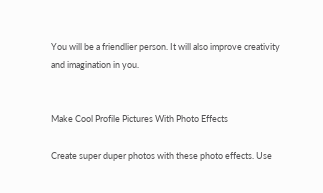You will be a friendlier person. It will also improve creativity and imagination in you.


Make Cool Profile Pictures With Photo Effects

Create super duper photos with these photo effects. Use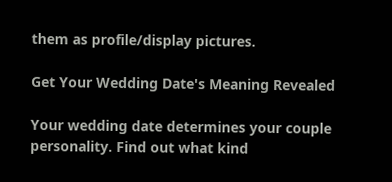them as profile/display pictures.

Get Your Wedding Date's Meaning Revealed

Your wedding date determines your couple personality. Find out what kind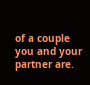of a couple you and your partner are.